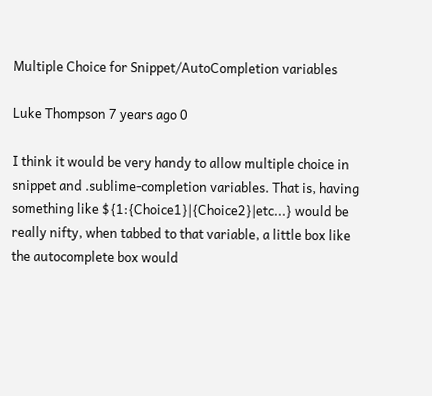Multiple Choice for Snippet/AutoCompletion variables

Luke Thompson 7 years ago 0

I think it would be very handy to allow multiple choice in snippet and .sublime-completion variables. That is, having something like ${1:{Choice1}|{Choice2}|etc...} would be really nifty, when tabbed to that variable, a little box like the autocomplete box would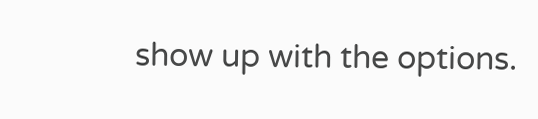show up with the options.